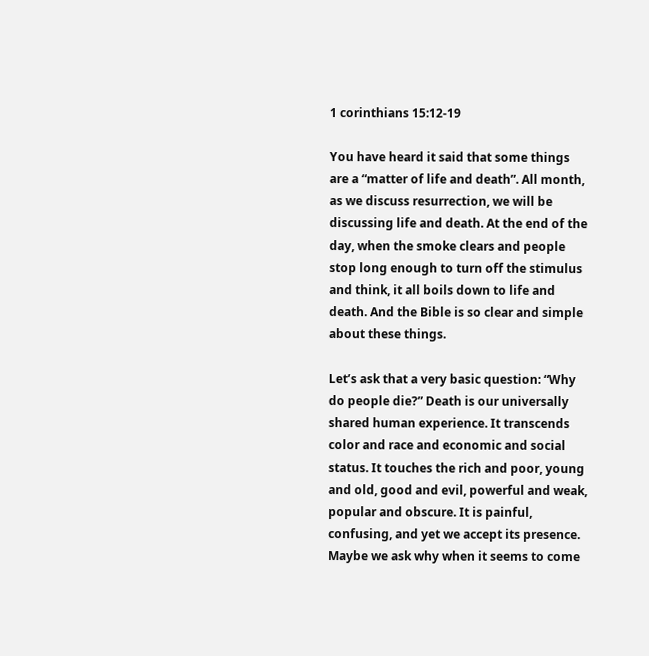1 corinthians 15:12-19

You have heard it said that some things are a “matter of life and death”. All month, as we discuss resurrection, we will be discussing life and death. At the end of the day, when the smoke clears and people stop long enough to turn off the stimulus and think, it all boils down to life and death. And the Bible is so clear and simple about these things.

Let’s ask that a very basic question: “Why do people die?” Death is our universally shared human experience. It transcends color and race and economic and social status. It touches the rich and poor, young and old, good and evil, powerful and weak, popular and obscure. It is painful, confusing, and yet we accept its presence. Maybe we ask why when it seems to come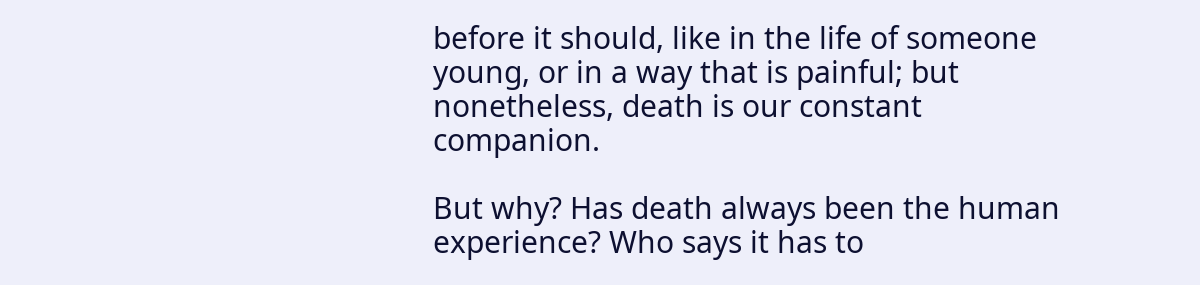before it should, like in the life of someone young, or in a way that is painful; but nonetheless, death is our constant companion.

But why? Has death always been the human experience? Who says it has to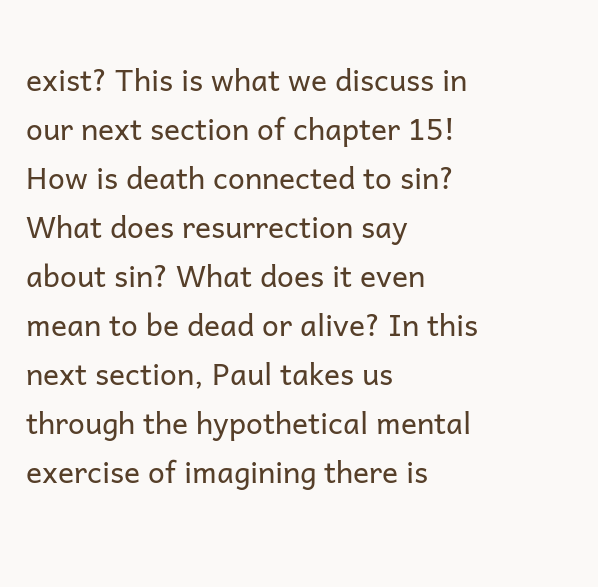exist? This is what we discuss in our next section of chapter 15! How is death connected to sin? What does resurrection say about sin? What does it even mean to be dead or alive? In this next section, Paul takes us through the hypothetical mental exercise of imagining there is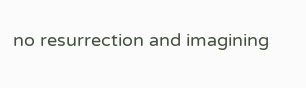no resurrection and imagining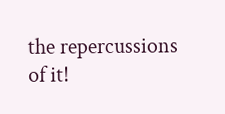the repercussions of it!